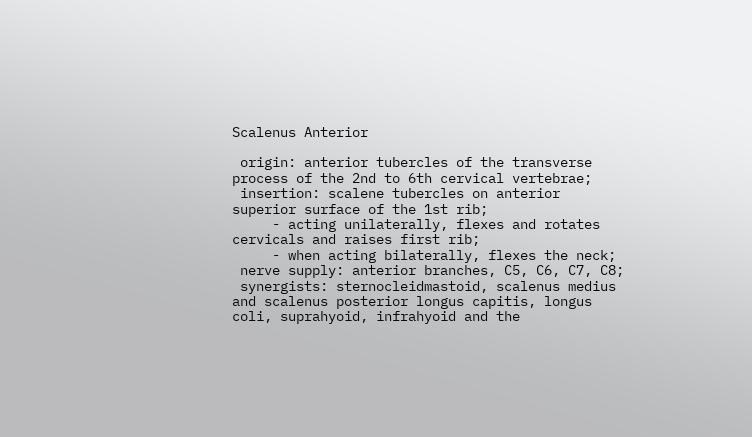Scalenus Anterior

 origin: anterior tubercles of the transverse process of the 2nd to 6th cervical vertebrae;
 insertion: scalene tubercles on anterior superior surface of the 1st rib;
     - acting unilaterally, flexes and rotates cervicals and raises first rib;
     - when acting bilaterally, flexes the neck;
 nerve supply: anterior branches, C5, C6, C7, C8;
 synergists: sternocleidmastoid, scalenus medius and scalenus posterior longus capitis, longus coli, suprahyoid, infrahyoid and the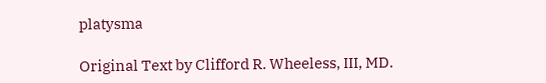platysma

Original Text by Clifford R. Wheeless, III, MD.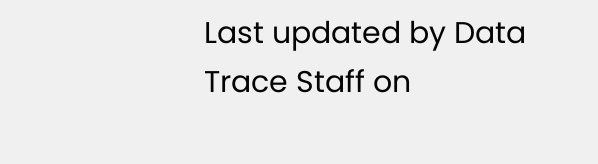Last updated by Data Trace Staff on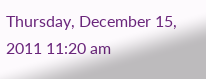Thursday, December 15, 2011 11:20 am